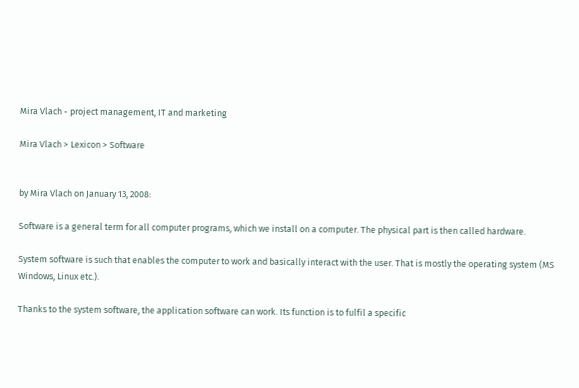Mira Vlach - project management, IT and marketing

Mira Vlach > Lexicon > Software


by Mira Vlach on January 13, 2008:

Software is a general term for all computer programs, which we install on a computer. The physical part is then called hardware.

System software is such that enables the computer to work and basically interact with the user. That is mostly the operating system (MS Windows, Linux etc.).

Thanks to the system software, the application software can work. Its function is to fulfil a specific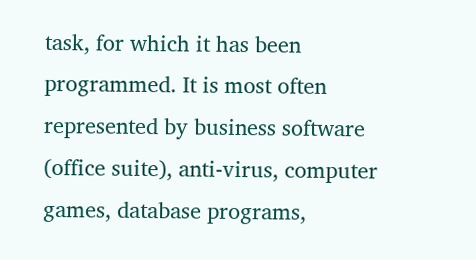task, for which it has been programmed. It is most often represented by business software (office suite), anti-virus, computer games, database programs,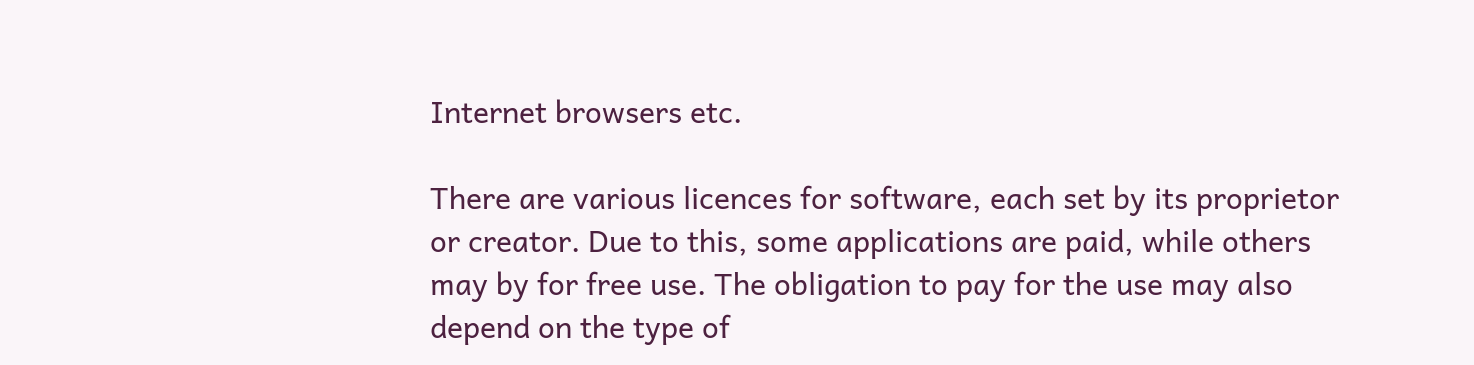Internet browsers etc.

There are various licences for software, each set by its proprietor or creator. Due to this, some applications are paid, while others may by for free use. The obligation to pay for the use may also depend on the type of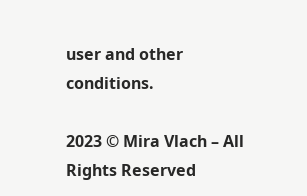user and other conditions.

2023 © Mira Vlach – All Rights Reserved